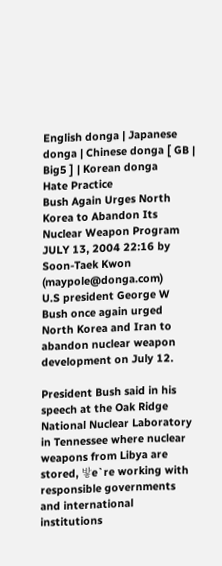English donga | Japanese donga | Chinese donga [ GB | Big5 ] | Korean donga
Hate Practice
Bush Again Urges North Korea to Abandon Its Nuclear Weapon Program
JULY 13, 2004 22:16 by Soon-Taek Kwon (maypole@donga.com)
U.S president George W Bush once again urged North Korea and Iran to abandon nuclear weapon development on July 12.

President Bush said in his speech at the Oak Ridge National Nuclear Laboratory in Tennessee where nuclear weapons from Libya are stored, 밯e`re working with responsible governments and international institutions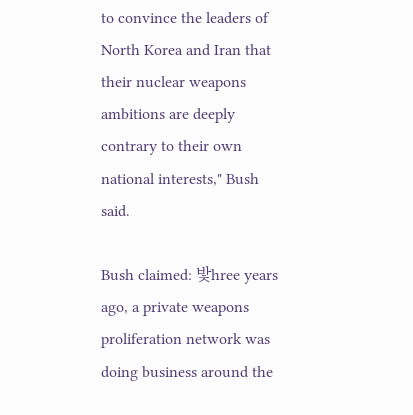to convince the leaders of North Korea and Iran that their nuclear weapons ambitions are deeply contrary to their own national interests," Bush said.

Bush claimed: 밫hree years ago, a private weapons proliferation network was doing business around the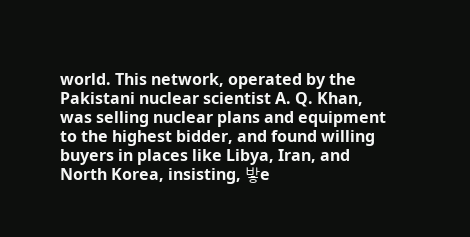world. This network, operated by the Pakistani nuclear scientist A. Q. Khan, was selling nuclear plans and equipment to the highest bidder, and found willing buyers in places like Libya, Iran, and North Korea, insisting, 밯e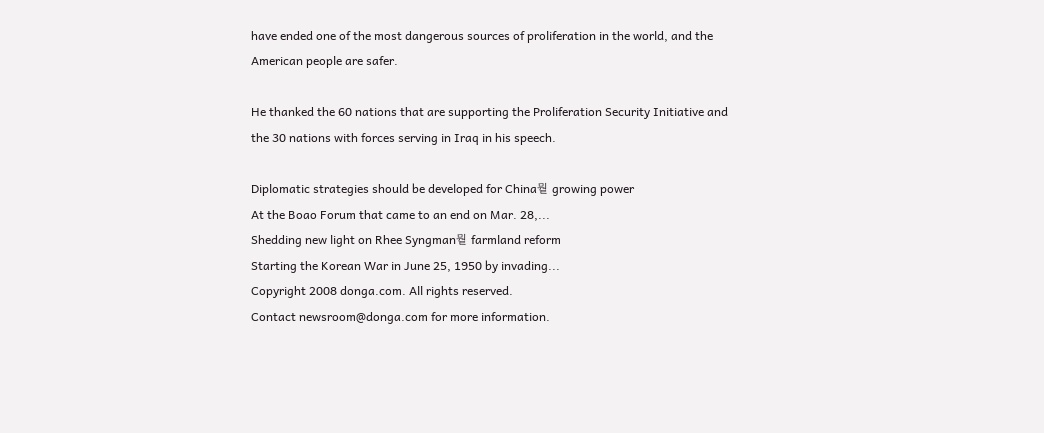have ended one of the most dangerous sources of proliferation in the world, and the American people are safer.

He thanked the 60 nations that are supporting the Proliferation Security Initiative and the 30 nations with forces serving in Iraq in his speech.

Diplomatic strategies should be developed for China뭩 growing power
At the Boao Forum that came to an end on Mar. 28,...
Shedding new light on Rhee Syngman뭩 farmland reform
Starting the Korean War in June 25, 1950 by invading...
Copyright 2008 donga.com. All rights reserved.
Contact newsroom@donga.com for more information.